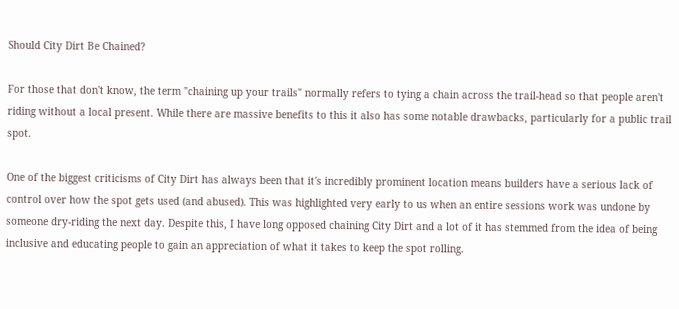Should City Dirt Be Chained?

For those that don't know, the term "chaining up your trails" normally refers to tying a chain across the trail-head so that people aren't riding without a local present. While there are massive benefits to this it also has some notable drawbacks, particularly for a public trail spot.

One of the biggest criticisms of City Dirt has always been that it's incredibly prominent location means builders have a serious lack of control over how the spot gets used (and abused). This was highlighted very early to us when an entire sessions work was undone by someone dry-riding the next day. Despite this, I have long opposed chaining City Dirt and a lot of it has stemmed from the idea of being inclusive and educating people to gain an appreciation of what it takes to keep the spot rolling.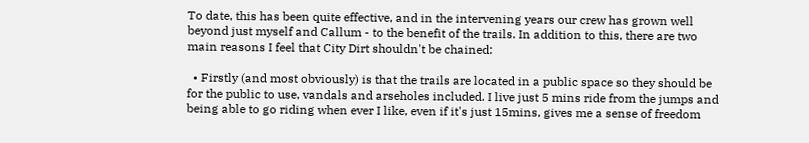To date, this has been quite effective, and in the intervening years our crew has grown well beyond just myself and Callum - to the benefit of the trails. In addition to this, there are two main reasons I feel that City Dirt shouldn't be chained:

  • Firstly (and most obviously) is that the trails are located in a public space so they should be for the public to use, vandals and arseholes included. I live just 5 mins ride from the jumps and being able to go riding when ever I like, even if it's just 15mins, gives me a sense of freedom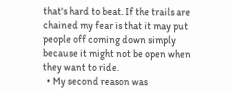that's hard to beat. If the trails are chained my fear is that it may put people off coming down simply because it might not be open when they want to ride.
  • My second reason was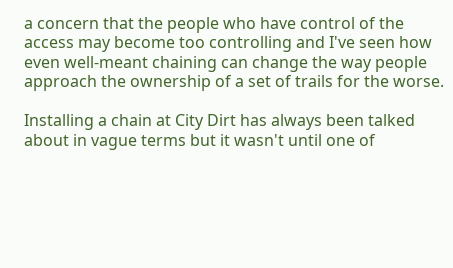a concern that the people who have control of the access may become too controlling and I've seen how even well-meant chaining can change the way people approach the ownership of a set of trails for the worse.

Installing a chain at City Dirt has always been talked about in vague terms but it wasn't until one of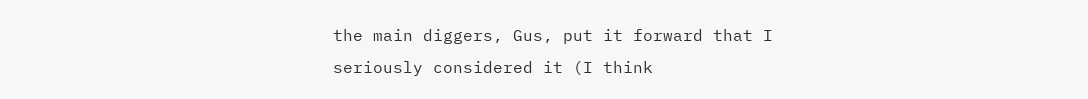the main diggers, Gus, put it forward that I seriously considered it (I think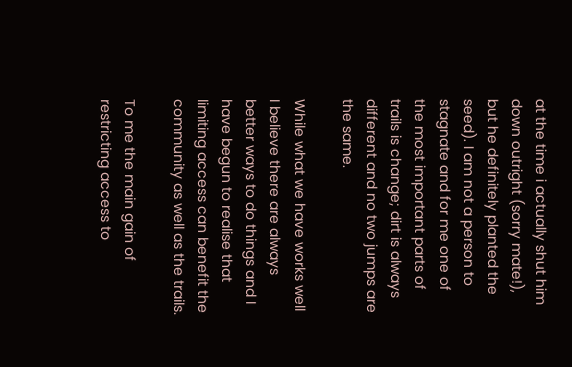at the time i actually shut him down outright (sorry mate!), but he definitely planted the seed). I am not a person to stagnate and for me one of the most important parts of trails is change; dirt is always different and no two jumps are the same.

While what we have works well I believe there are always better ways to do things and I have begun to realise that limiting access can benefit the community as well as the trails.

To me the main gain of restricting access to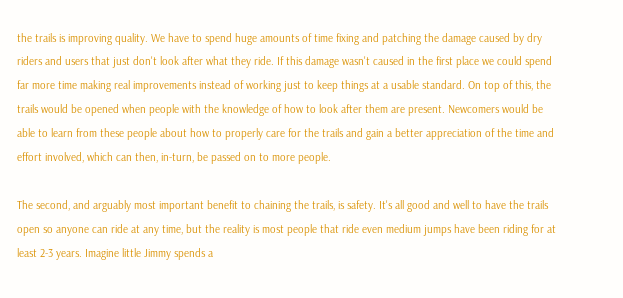the trails is improving quality. We have to spend huge amounts of time fixing and patching the damage caused by dry riders and users that just don't look after what they ride. If this damage wasn't caused in the first place we could spend far more time making real improvements instead of working just to keep things at a usable standard. On top of this, the trails would be opened when people with the knowledge of how to look after them are present. Newcomers would be able to learn from these people about how to properly care for the trails and gain a better appreciation of the time and effort involved, which can then, in-turn, be passed on to more people.

The second, and arguably most important benefit to chaining the trails, is safety. It's all good and well to have the trails open so anyone can ride at any time, but the reality is most people that ride even medium jumps have been riding for at least 2-3 years. Imagine little Jimmy spends a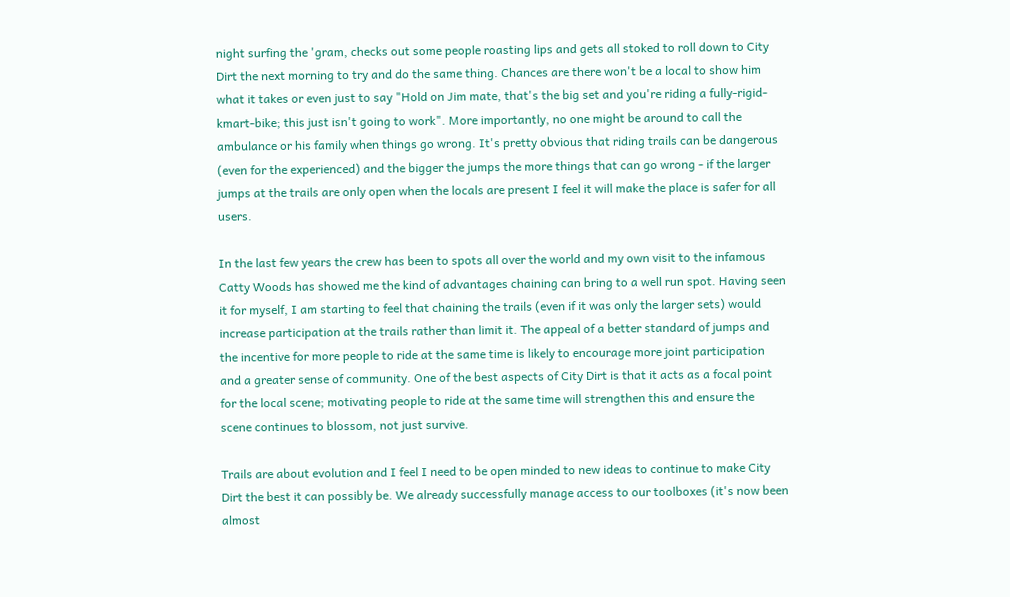night surfing the 'gram, checks out some people roasting lips and gets all stoked to roll down to City Dirt the next morning to try and do the same thing. Chances are there won't be a local to show him what it takes or even just to say "Hold on Jim mate, that's the big set and you're riding a fully-rigid-kmart-bike; this just isn't going to work". More importantly, no one might be around to call the ambulance or his family when things go wrong. It's pretty obvious that riding trails can be dangerous (even for the experienced) and the bigger the jumps the more things that can go wrong - if the larger jumps at the trails are only open when the locals are present I feel it will make the place is safer for all users.

In the last few years the crew has been to spots all over the world and my own visit to the infamous Catty Woods has showed me the kind of advantages chaining can bring to a well run spot. Having seen it for myself, I am starting to feel that chaining the trails (even if it was only the larger sets) would increase participation at the trails rather than limit it. The appeal of a better standard of jumps and the incentive for more people to ride at the same time is likely to encourage more joint participation and a greater sense of community. One of the best aspects of City Dirt is that it acts as a focal point for the local scene; motivating people to ride at the same time will strengthen this and ensure the scene continues to blossom, not just survive.

Trails are about evolution and I feel I need to be open minded to new ideas to continue to make City Dirt the best it can possibly be. We already successfully manage access to our toolboxes (it's now been almost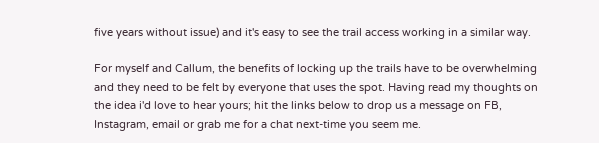five years without issue) and it's easy to see the trail access working in a similar way.

For myself and Callum, the benefits of locking up the trails have to be overwhelming and they need to be felt by everyone that uses the spot. Having read my thoughts on the idea i'd love to hear yours; hit the links below to drop us a message on FB, Instagram, email or grab me for a chat next-time you seem me.